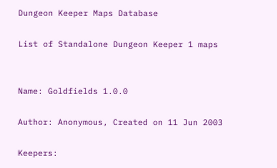Dungeon Keeper Maps Database

List of Standalone Dungeon Keeper 1 maps


Name: Goldfields 1.0.0

Author: Anonymous, Created on 11 Jun 2003

Keepers: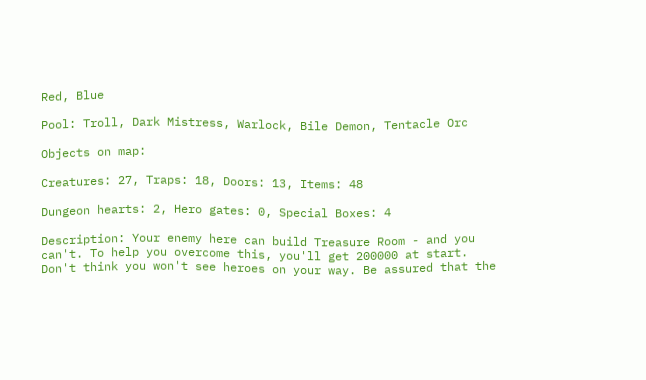Red, Blue

Pool: Troll, Dark Mistress, Warlock, Bile Demon, Tentacle Orc

Objects on map:

Creatures: 27, Traps: 18, Doors: 13, Items: 48

Dungeon hearts: 2, Hero gates: 0, Special Boxes: 4

Description: Your enemy here can build Treasure Room - and you can't. To help you overcome this, you'll get 200000 at start. Don't think you won't see heroes on your way. Be assured that the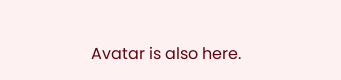Avatar is also here.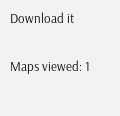Download it


Maps viewed: 1